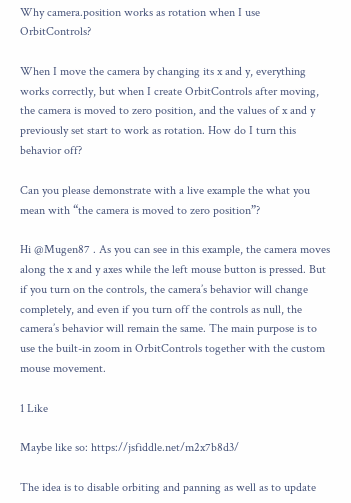Why camera.position works as rotation when I use OrbitControls?

When I move the camera by changing its x and y, everything works correctly, but when I create OrbitControls after moving, the camera is moved to zero position, and the values of x and y previously set start to work as rotation. How do I turn this behavior off?

Can you please demonstrate with a live example the what you mean with “the camera is moved to zero position”?

Hi @Mugen87 . As you can see in this example, the camera moves along the x and y axes while the left mouse button is pressed. But if you turn on the controls, the camera’s behavior will change completely, and even if you turn off the controls as null, the camera’s behavior will remain the same. The main purpose is to use the built-in zoom in OrbitControls together with the custom mouse movement.

1 Like

Maybe like so: https://jsfiddle.net/m2x7b8d3/

The idea is to disable orbiting and panning as well as to update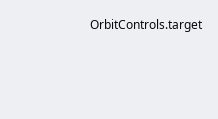OrbitControls.target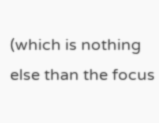(which is nothing else than the focus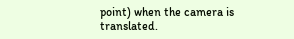point) when the camera is translated.